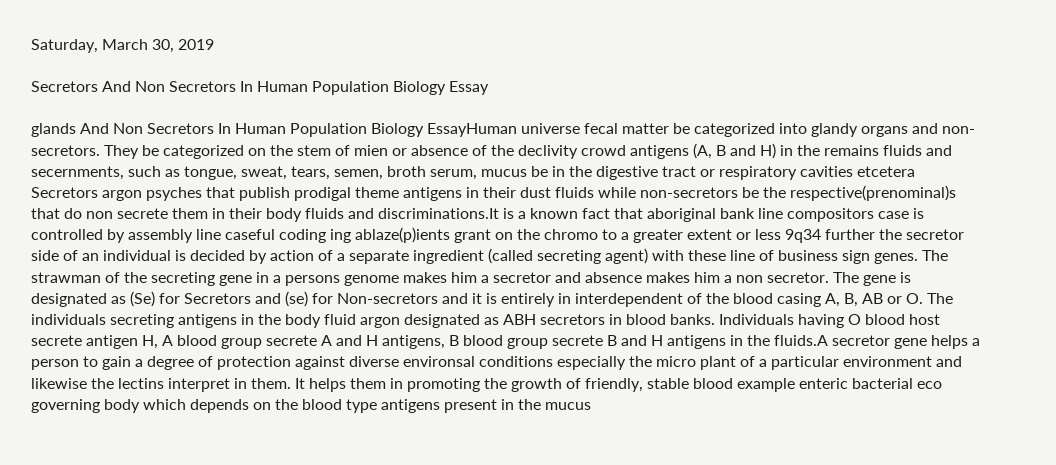Saturday, March 30, 2019

Secretors And Non Secretors In Human Population Biology Essay

glands And Non Secretors In Human Population Biology EssayHuman universe fecal matter be categorized into glandy organs and non-secretors. They be categorized on the stem of mien or absence of the declivity crowd antigens (A, B and H) in the remains fluids and secernments, such as tongue, sweat, tears, semen, broth serum, mucus be in the digestive tract or respiratory cavities etcetera Secretors argon psyches that publish prodigal theme antigens in their dust fluids while non-secretors be the respective(prenominal)s that do non secrete them in their body fluids and discriminations.It is a known fact that aboriginal bank line compositors case is controlled by assembly line caseful coding ing ablaze(p)ients grant on the chromo to a greater extent or less 9q34 further the secretor side of an individual is decided by action of a separate ingredient (called secreting agent) with these line of business sign genes. The strawman of the secreting gene in a persons genome makes him a secretor and absence makes him a non secretor. The gene is designated as (Se) for Secretors and (se) for Non-secretors and it is entirely in interdependent of the blood casing A, B, AB or O. The individuals secreting antigens in the body fluid argon designated as ABH secretors in blood banks. Individuals having O blood host secrete antigen H, A blood group secrete A and H antigens, B blood group secrete B and H antigens in the fluids.A secretor gene helps a person to gain a degree of protection against diverse environsal conditions especially the micro plant of a particular environment and likewise the lectins interpret in them. It helps them in promoting the growth of friendly, stable blood example enteric bacterial eco governing body which depends on the blood type antigens present in the mucus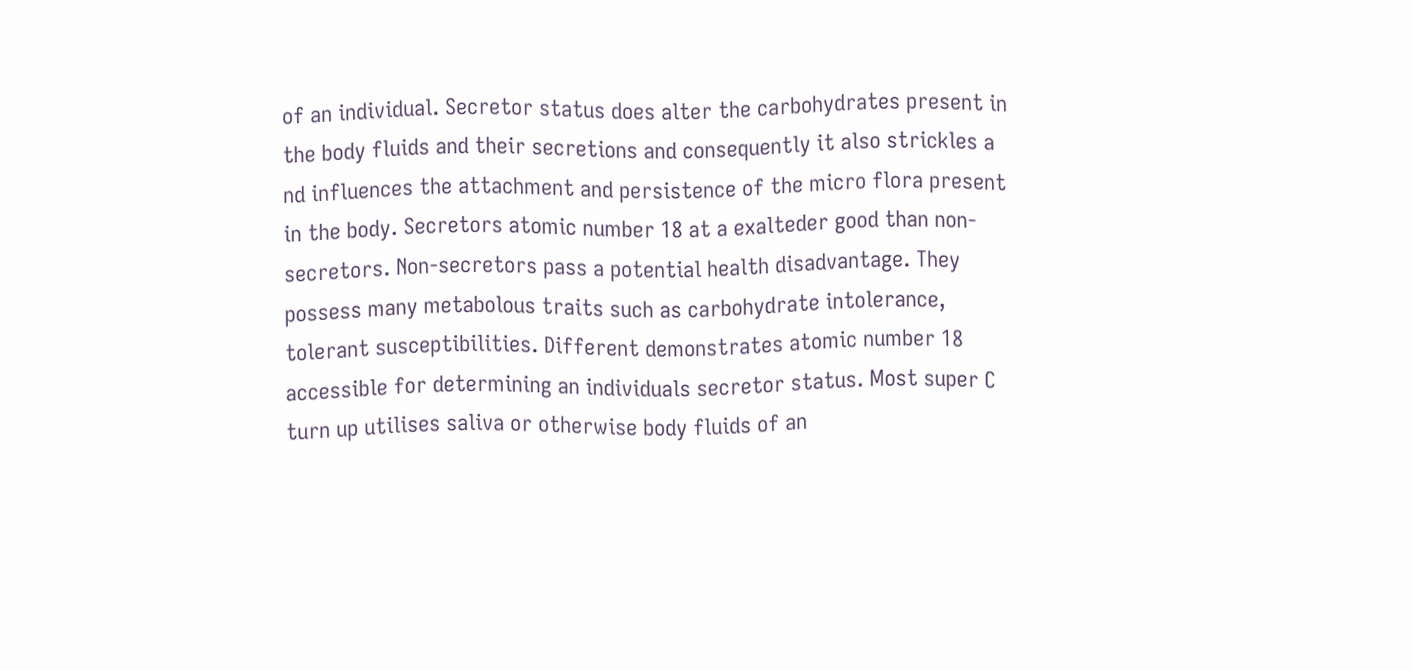of an individual. Secretor status does alter the carbohydrates present in the body fluids and their secretions and consequently it also strickles a nd influences the attachment and persistence of the micro flora present in the body. Secretors atomic number 18 at a exalteder good than non-secretors. Non-secretors pass a potential health disadvantage. They possess many metabolous traits such as carbohydrate intolerance, tolerant susceptibilities. Different demonstrates atomic number 18 accessible for determining an individuals secretor status. Most super C turn up utilises saliva or otherwise body fluids of an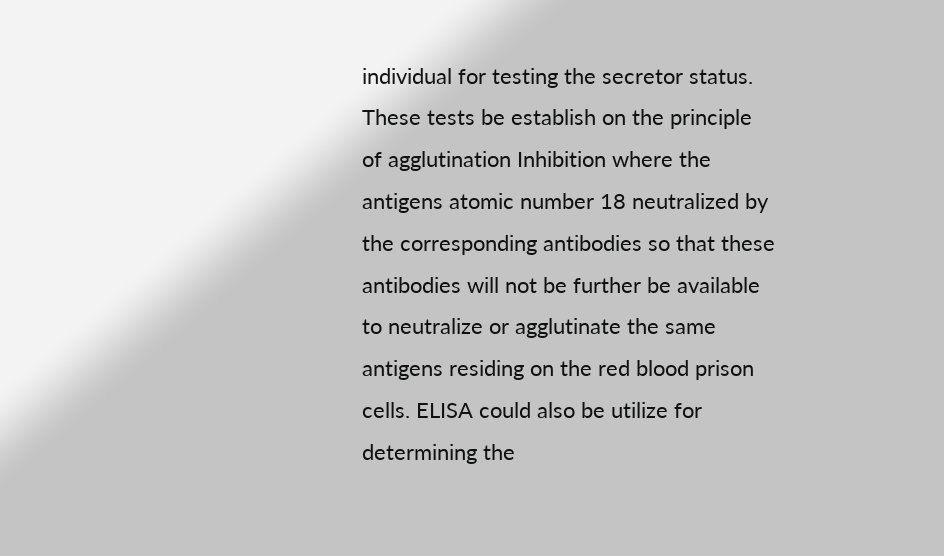individual for testing the secretor status. These tests be establish on the principle of agglutination Inhibition where the antigens atomic number 18 neutralized by the corresponding antibodies so that these antibodies will not be further be available to neutralize or agglutinate the same antigens residing on the red blood prison cells. ELISA could also be utilize for determining the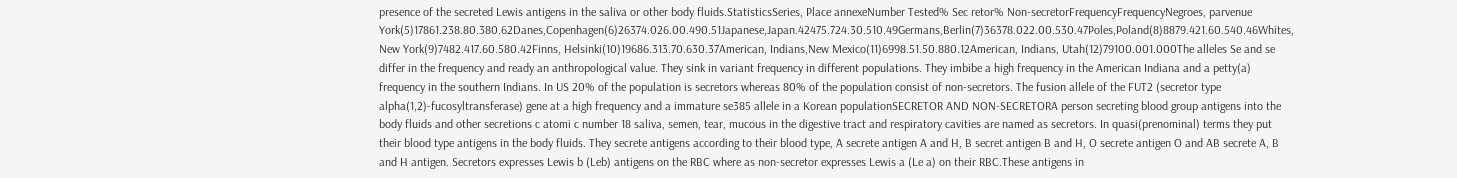presence of the secreted Lewis antigens in the saliva or other body fluids.StatisticsSeries, Place annexeNumber Tested% Sec retor% Non-secretorFrequencyFrequencyNegroes, parvenue York(5)17861.238.80.380.62Danes,Copenhagen(6)26374.026.00.490.51Japanese,Japan.42475.724.30.510.49Germans,Berlin(7)36378.022.00.530.47Poles,Poland(8)8879.421.60.540.46Whites, New York(9)7482.417.60.580.42Finns, Helsinki(10)19686.313.70.630.37American, Indians,New Mexico(11)6998.51.50.880.12American, Indians, Utah(12)79100.001.000The alleles Se and se differ in the frequency and ready an anthropological value. They sink in variant frequency in different populations. They imbibe a high frequency in the American Indiana and a petty(a) frequency in the southern Indians. In US 20% of the population is secretors whereas 80% of the population consist of non-secretors. The fusion allele of the FUT2 (secretor type alpha(1,2)-fucosyltransferase) gene at a high frequency and a immature se385 allele in a Korean populationSECRETOR AND NON-SECRETORA person secreting blood group antigens into the body fluids and other secretions c atomi c number 18 saliva, semen, tear, mucous in the digestive tract and respiratory cavities are named as secretors. In quasi(prenominal) terms they put their blood type antigens in the body fluids. They secrete antigens according to their blood type, A secrete antigen A and H, B secret antigen B and H, O secrete antigen O and AB secrete A, B and H antigen. Secretors expresses Lewis b (Leb) antigens on the RBC where as non-secretor expresses Lewis a (Le a) on their RBC.These antigens in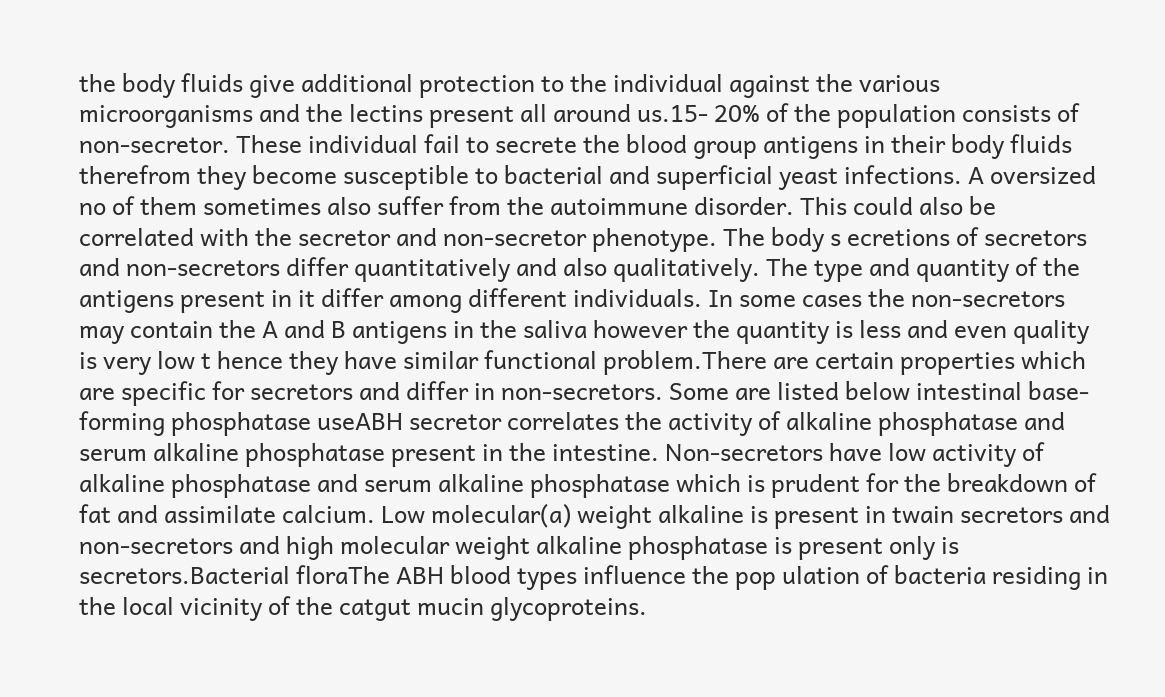the body fluids give additional protection to the individual against the various microorganisms and the lectins present all around us.15- 20% of the population consists of non-secretor. These individual fail to secrete the blood group antigens in their body fluids therefrom they become susceptible to bacterial and superficial yeast infections. A oversized no of them sometimes also suffer from the autoimmune disorder. This could also be correlated with the secretor and non-secretor phenotype. The body s ecretions of secretors and non-secretors differ quantitatively and also qualitatively. The type and quantity of the antigens present in it differ among different individuals. In some cases the non-secretors may contain the A and B antigens in the saliva however the quantity is less and even quality is very low t hence they have similar functional problem.There are certain properties which are specific for secretors and differ in non-secretors. Some are listed below intestinal base-forming phosphatase useABH secretor correlates the activity of alkaline phosphatase and serum alkaline phosphatase present in the intestine. Non-secretors have low activity of alkaline phosphatase and serum alkaline phosphatase which is prudent for the breakdown of fat and assimilate calcium. Low molecular(a) weight alkaline is present in twain secretors and non-secretors and high molecular weight alkaline phosphatase is present only is secretors.Bacterial floraThe ABH blood types influence the pop ulation of bacteria residing in the local vicinity of the catgut mucin glycoproteins.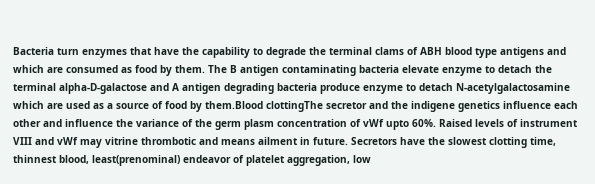Bacteria turn enzymes that have the capability to degrade the terminal clams of ABH blood type antigens and which are consumed as food by them. The B antigen contaminating bacteria elevate enzyme to detach the terminal alpha-D-galactose and A antigen degrading bacteria produce enzyme to detach N-acetylgalactosamine which are used as a source of food by them.Blood clottingThe secretor and the indigene genetics influence each other and influence the variance of the germ plasm concentration of vWf upto 60%. Raised levels of instrument VIII and vWf may vitrine thrombotic and means ailment in future. Secretors have the slowest clotting time, thinnest blood, least(prenominal) endeavor of platelet aggregation, low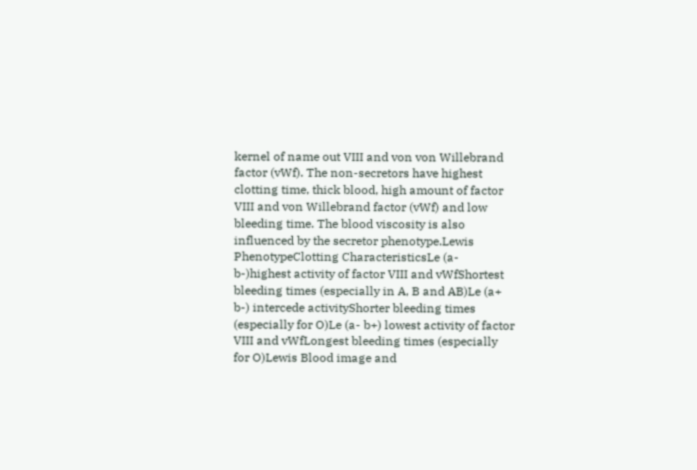kernel of name out VIII and von von Willebrand factor (vWf). The non-secretors have highest clotting time, thick blood, high amount of factor VIII and von Willebrand factor (vWf) and low bleeding time. The blood viscosity is also influenced by the secretor phenotype.Lewis PhenotypeClotting CharacteristicsLe (a- b-)highest activity of factor VIII and vWfShortest bleeding times (especially in A, B and AB)Le (a+ b-) intercede activityShorter bleeding times (especially for O)Le (a- b+) lowest activity of factor VIII and vWfLongest bleeding times (especially for O)Lewis Blood image and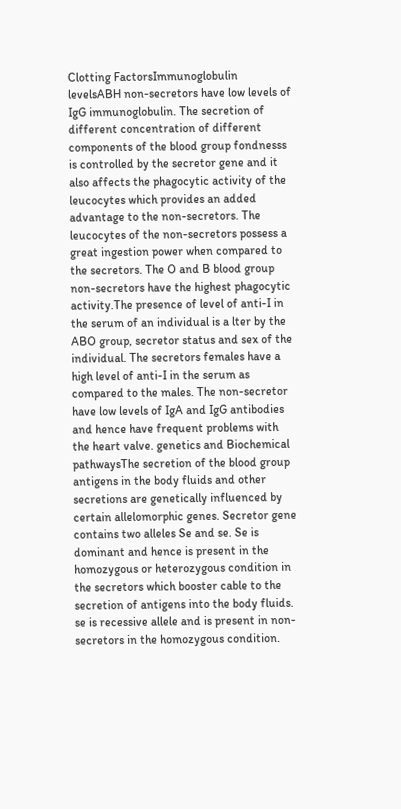Clotting FactorsImmunoglobulin levelsABH non-secretors have low levels of IgG immunoglobulin. The secretion of different concentration of different components of the blood group fondnesss is controlled by the secretor gene and it also affects the phagocytic activity of the leucocytes which provides an added advantage to the non-secretors. The leucocytes of the non-secretors possess a great ingestion power when compared to the secretors. The O and B blood group non-secretors have the highest phagocytic activity.The presence of level of anti-I in the serum of an individual is a lter by the ABO group, secretor status and sex of the individual. The secretors females have a high level of anti-I in the serum as compared to the males. The non-secretor have low levels of IgA and IgG antibodies and hence have frequent problems with the heart valve. genetics and Biochemical pathwaysThe secretion of the blood group antigens in the body fluids and other secretions are genetically influenced by certain allelomorphic genes. Secretor gene contains two alleles Se and se. Se is dominant and hence is present in the homozygous or heterozygous condition in the secretors which booster cable to the secretion of antigens into the body fluids. se is recessive allele and is present in non-secretors in the homozygous condition.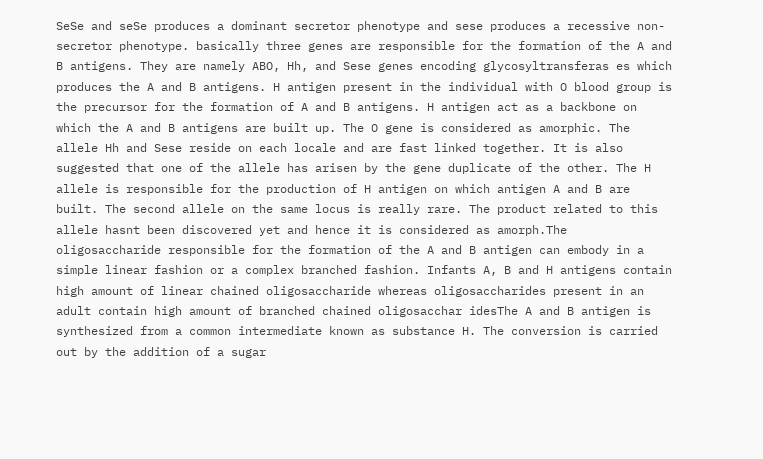SeSe and seSe produces a dominant secretor phenotype and sese produces a recessive non-secretor phenotype. basically three genes are responsible for the formation of the A and B antigens. They are namely ABO, Hh, and Sese genes encoding glycosyltransferas es which produces the A and B antigens. H antigen present in the individual with O blood group is the precursor for the formation of A and B antigens. H antigen act as a backbone on which the A and B antigens are built up. The O gene is considered as amorphic. The allele Hh and Sese reside on each locale and are fast linked together. It is also suggested that one of the allele has arisen by the gene duplicate of the other. The H allele is responsible for the production of H antigen on which antigen A and B are built. The second allele on the same locus is really rare. The product related to this allele hasnt been discovered yet and hence it is considered as amorph.The oligosaccharide responsible for the formation of the A and B antigen can embody in a simple linear fashion or a complex branched fashion. Infants A, B and H antigens contain high amount of linear chained oligosaccharide whereas oligosaccharides present in an adult contain high amount of branched chained oligosacchar idesThe A and B antigen is synthesized from a common intermediate known as substance H. The conversion is carried out by the addition of a sugar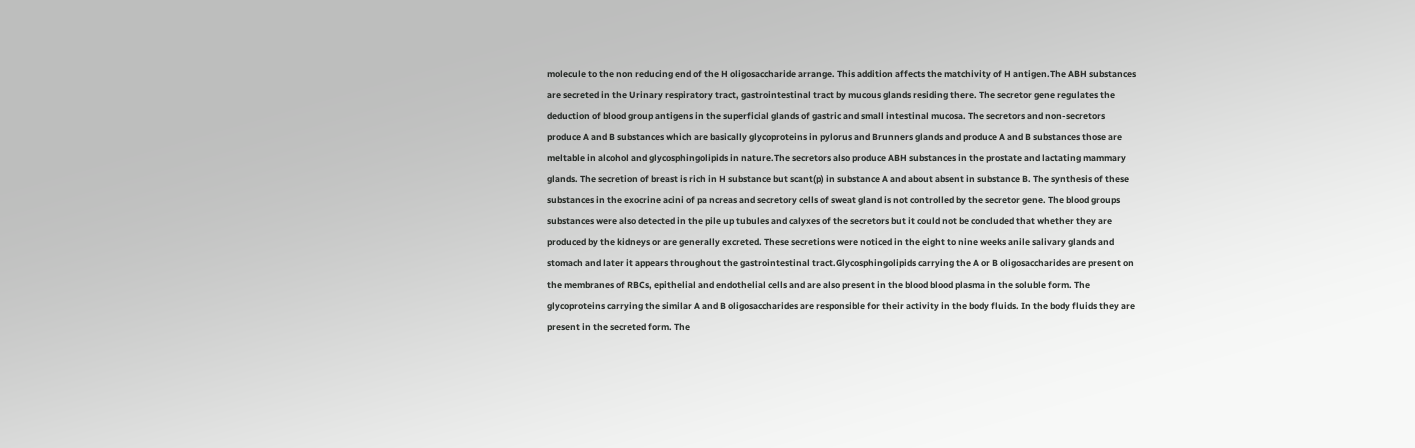molecule to the non reducing end of the H oligosaccharide arrange. This addition affects the matchivity of H antigen.The ABH substances are secreted in the Urinary respiratory tract, gastrointestinal tract by mucous glands residing there. The secretor gene regulates the deduction of blood group antigens in the superficial glands of gastric and small intestinal mucosa. The secretors and non-secretors produce A and B substances which are basically glycoproteins in pylorus and Brunners glands and produce A and B substances those are meltable in alcohol and glycosphingolipids in nature.The secretors also produce ABH substances in the prostate and lactating mammary glands. The secretion of breast is rich in H substance but scant(p) in substance A and about absent in substance B. The synthesis of these substances in the exocrine acini of pa ncreas and secretory cells of sweat gland is not controlled by the secretor gene. The blood groups substances were also detected in the pile up tubules and calyxes of the secretors but it could not be concluded that whether they are produced by the kidneys or are generally excreted. These secretions were noticed in the eight to nine weeks anile salivary glands and stomach and later it appears throughout the gastrointestinal tract.Glycosphingolipids carrying the A or B oligosaccharides are present on the membranes of RBCs, epithelial and endothelial cells and are also present in the blood blood plasma in the soluble form. The glycoproteins carrying the similar A and B oligosaccharides are responsible for their activity in the body fluids. In the body fluids they are present in the secreted form. The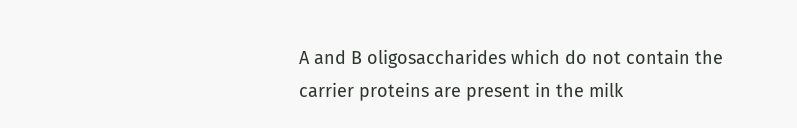A and B oligosaccharides which do not contain the carrier proteins are present in the milk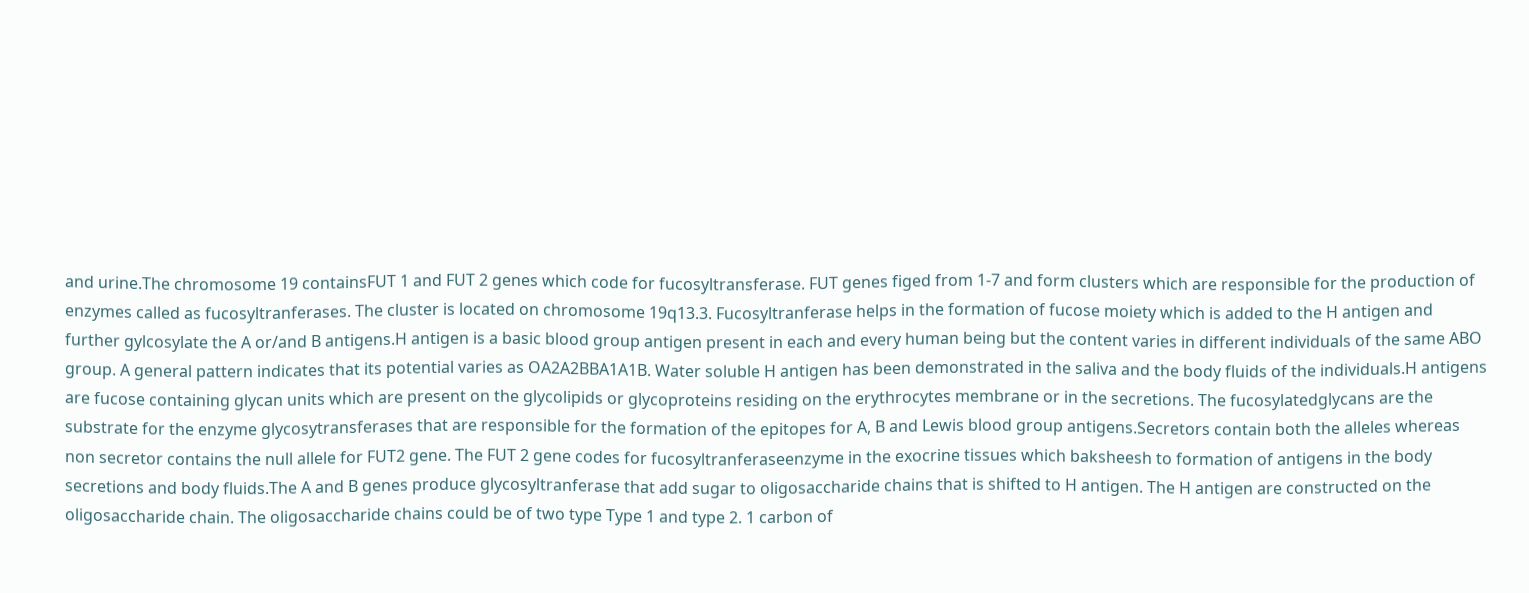and urine.The chromosome 19 containsFUT 1 and FUT 2 genes which code for fucosyltransferase. FUT genes figed from 1-7 and form clusters which are responsible for the production of enzymes called as fucosyltranferases. The cluster is located on chromosome 19q13.3. Fucosyltranferase helps in the formation of fucose moiety which is added to the H antigen and further gylcosylate the A or/and B antigens.H antigen is a basic blood group antigen present in each and every human being but the content varies in different individuals of the same ABO group. A general pattern indicates that its potential varies as OA2A2BBA1A1B. Water soluble H antigen has been demonstrated in the saliva and the body fluids of the individuals.H antigens are fucose containing glycan units which are present on the glycolipids or glycoproteins residing on the erythrocytes membrane or in the secretions. The fucosylatedglycans are the substrate for the enzyme glycosytransferases that are responsible for the formation of the epitopes for A, B and Lewis blood group antigens.Secretors contain both the alleles whereas non secretor contains the null allele for FUT2 gene. The FUT 2 gene codes for fucosyltranferaseenzyme in the exocrine tissues which baksheesh to formation of antigens in the body secretions and body fluids.The A and B genes produce glycosyltranferase that add sugar to oligosaccharide chains that is shifted to H antigen. The H antigen are constructed on the oligosaccharide chain. The oligosaccharide chains could be of two type Type 1 and type 2. 1 carbon of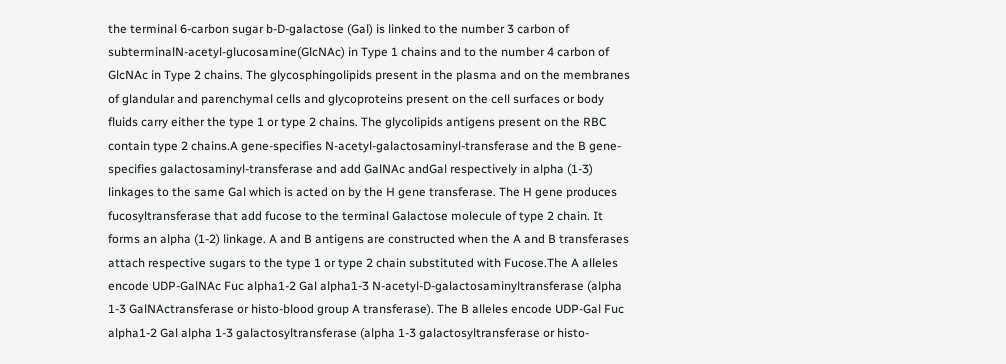the terminal 6-carbon sugar b-D-galactose (Gal) is linked to the number 3 carbon of subterminalN-acetyl-glucosamine(GlcNAc) in Type 1 chains and to the number 4 carbon of GlcNAc in Type 2 chains. The glycosphingolipids present in the plasma and on the membranes of glandular and parenchymal cells and glycoproteins present on the cell surfaces or body fluids carry either the type 1 or type 2 chains. The glycolipids antigens present on the RBC contain type 2 chains.A gene-specifies N-acetyl-galactosaminyl-transferase and the B gene-specifies galactosaminyl-transferase and add GalNAc andGal respectively in alpha (1-3) linkages to the same Gal which is acted on by the H gene transferase. The H gene produces fucosyltransferase that add fucose to the terminal Galactose molecule of type 2 chain. It forms an alpha (1-2) linkage. A and B antigens are constructed when the A and B transferases attach respective sugars to the type 1 or type 2 chain substituted with Fucose.The A alleles encode UDP-GalNAc Fuc alpha1-2 Gal alpha1-3 N-acetyl-D-galactosaminyltransferase (alpha 1-3 GalNActransferase or histo-blood group A transferase). The B alleles encode UDP-Gal Fuc alpha1-2 Gal alpha 1-3 galactosyltransferase (alpha 1-3 galactosyltransferase or histo-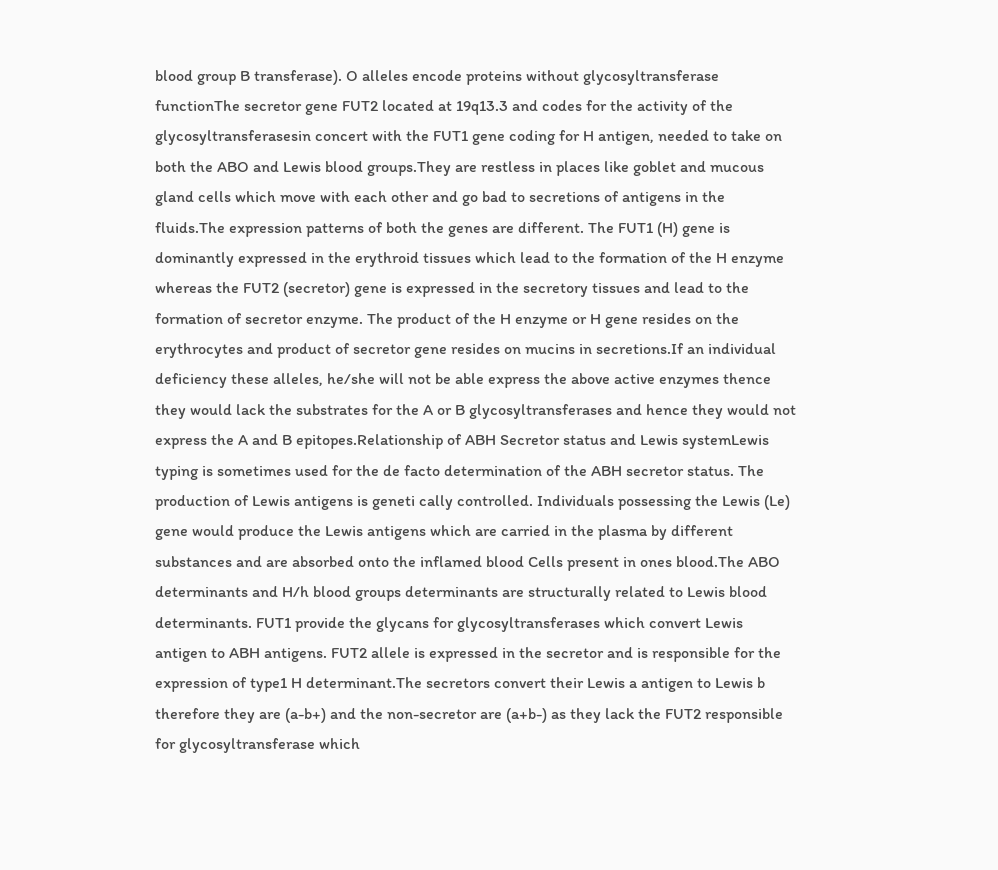blood group B transferase). O alleles encode proteins without glycosyltransferase functionThe secretor gene FUT2 located at 19q13.3 and codes for the activity of the glycosyltransferasesin concert with the FUT1 gene coding for H antigen, needed to take on both the ABO and Lewis blood groups.They are restless in places like goblet and mucous gland cells which move with each other and go bad to secretions of antigens in the fluids.The expression patterns of both the genes are different. The FUT1 (H) gene is dominantly expressed in the erythroid tissues which lead to the formation of the H enzyme whereas the FUT2 (secretor) gene is expressed in the secretory tissues and lead to the formation of secretor enzyme. The product of the H enzyme or H gene resides on the erythrocytes and product of secretor gene resides on mucins in secretions.If an individual deficiency these alleles, he/she will not be able express the above active enzymes thence they would lack the substrates for the A or B glycosyltransferases and hence they would not express the A and B epitopes.Relationship of ABH Secretor status and Lewis systemLewis typing is sometimes used for the de facto determination of the ABH secretor status. The production of Lewis antigens is geneti cally controlled. Individuals possessing the Lewis (Le) gene would produce the Lewis antigens which are carried in the plasma by different substances and are absorbed onto the inflamed blood Cells present in ones blood.The ABO determinants and H/h blood groups determinants are structurally related to Lewis blood determinants. FUT1 provide the glycans for glycosyltransferases which convert Lewis antigen to ABH antigens. FUT2 allele is expressed in the secretor and is responsible for the expression of type1 H determinant.The secretors convert their Lewis a antigen to Lewis b therefore they are (a-b+) and the non-secretor are (a+b-) as they lack the FUT2 responsible for glycosyltransferase which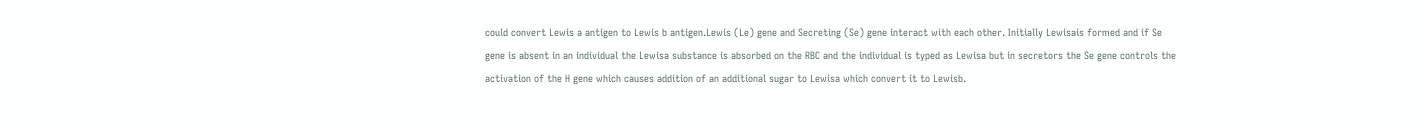could convert Lewis a antigen to Lewis b antigen.Lewis (Le) gene and Secreting (Se) gene interact with each other. Initially Lewisais formed and if Se gene is absent in an individual the Lewisa substance is absorbed on the RBC and the individual is typed as Lewisa but in secretors the Se gene controls the activation of the H gene which causes addition of an additional sugar to Lewisa which convert it to Lewisb.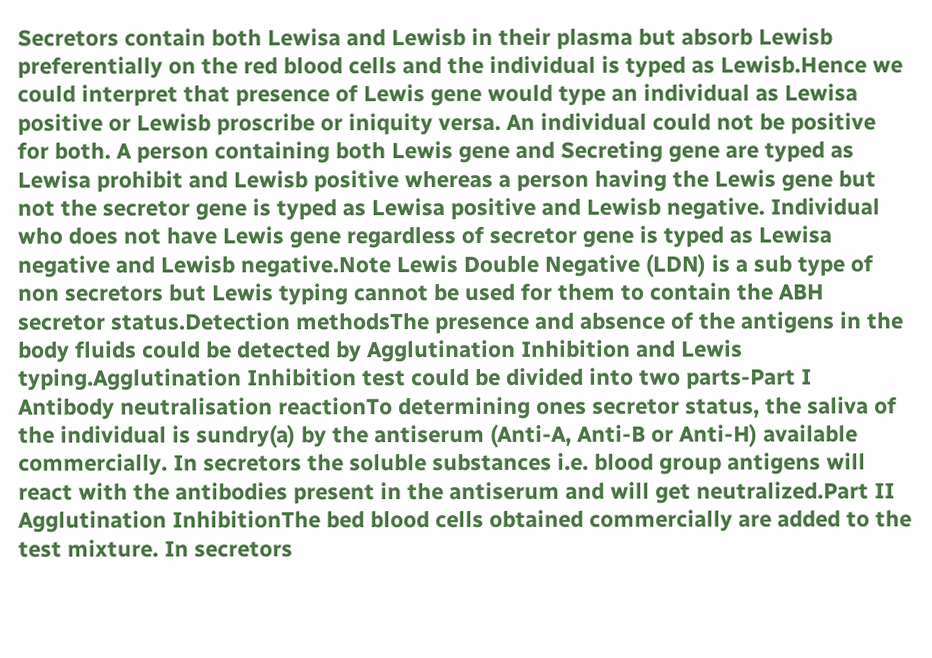Secretors contain both Lewisa and Lewisb in their plasma but absorb Lewisb preferentially on the red blood cells and the individual is typed as Lewisb.Hence we could interpret that presence of Lewis gene would type an individual as Lewisa positive or Lewisb proscribe or iniquity versa. An individual could not be positive for both. A person containing both Lewis gene and Secreting gene are typed as Lewisa prohibit and Lewisb positive whereas a person having the Lewis gene but not the secretor gene is typed as Lewisa positive and Lewisb negative. Individual who does not have Lewis gene regardless of secretor gene is typed as Lewisa negative and Lewisb negative.Note Lewis Double Negative (LDN) is a sub type of non secretors but Lewis typing cannot be used for them to contain the ABH secretor status.Detection methodsThe presence and absence of the antigens in the body fluids could be detected by Agglutination Inhibition and Lewis typing.Agglutination Inhibition test could be divided into two parts-Part I Antibody neutralisation reactionTo determining ones secretor status, the saliva of the individual is sundry(a) by the antiserum (Anti-A, Anti-B or Anti-H) available commercially. In secretors the soluble substances i.e. blood group antigens will react with the antibodies present in the antiserum and will get neutralized.Part II Agglutination InhibitionThe bed blood cells obtained commercially are added to the test mixture. In secretors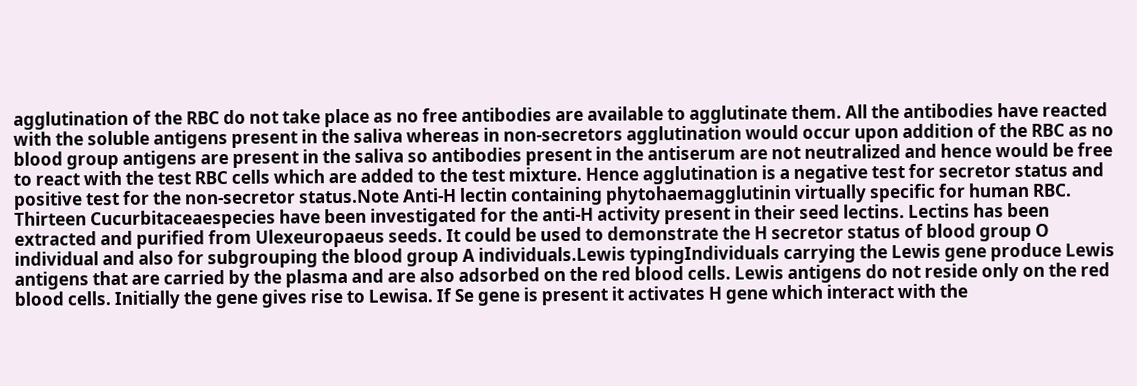agglutination of the RBC do not take place as no free antibodies are available to agglutinate them. All the antibodies have reacted with the soluble antigens present in the saliva whereas in non-secretors agglutination would occur upon addition of the RBC as no blood group antigens are present in the saliva so antibodies present in the antiserum are not neutralized and hence would be free to react with the test RBC cells which are added to the test mixture. Hence agglutination is a negative test for secretor status and positive test for the non-secretor status.Note Anti-H lectin containing phytohaemagglutinin virtually specific for human RBC. Thirteen Cucurbitaceaespecies have been investigated for the anti-H activity present in their seed lectins. Lectins has been extracted and purified from Ulexeuropaeus seeds. It could be used to demonstrate the H secretor status of blood group O individual and also for subgrouping the blood group A individuals.Lewis typingIndividuals carrying the Lewis gene produce Lewis antigens that are carried by the plasma and are also adsorbed on the red blood cells. Lewis antigens do not reside only on the red blood cells. Initially the gene gives rise to Lewisa. If Se gene is present it activates H gene which interact with the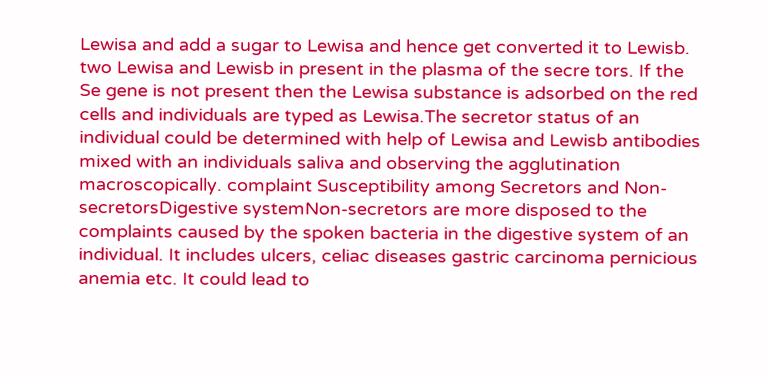Lewisa and add a sugar to Lewisa and hence get converted it to Lewisb. two Lewisa and Lewisb in present in the plasma of the secre tors. If the Se gene is not present then the Lewisa substance is adsorbed on the red cells and individuals are typed as Lewisa.The secretor status of an individual could be determined with help of Lewisa and Lewisb antibodies mixed with an individuals saliva and observing the agglutination macroscopically. complaint Susceptibility among Secretors and Non-secretorsDigestive systemNon-secretors are more disposed to the complaints caused by the spoken bacteria in the digestive system of an individual. It includes ulcers, celiac diseases gastric carcinoma pernicious anemia etc. It could lead to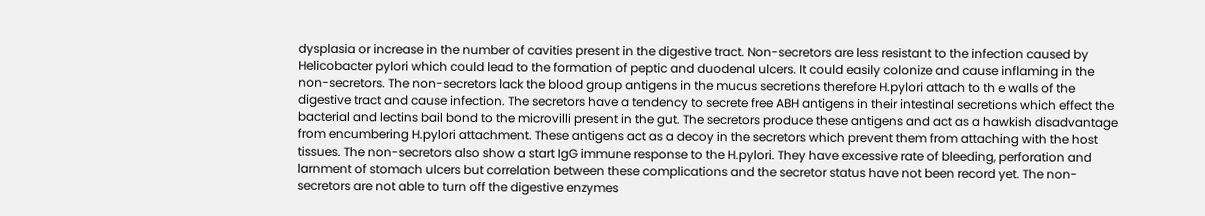dysplasia or increase in the number of cavities present in the digestive tract. Non-secretors are less resistant to the infection caused by Helicobacter pylori which could lead to the formation of peptic and duodenal ulcers. It could easily colonize and cause inflaming in the non-secretors. The non-secretors lack the blood group antigens in the mucus secretions therefore H.pylori attach to th e walls of the digestive tract and cause infection. The secretors have a tendency to secrete free ABH antigens in their intestinal secretions which effect the bacterial and lectins bail bond to the microvilli present in the gut. The secretors produce these antigens and act as a hawkish disadvantage from encumbering H.pylori attachment. These antigens act as a decoy in the secretors which prevent them from attaching with the host tissues. The non-secretors also show a start IgG immune response to the H.pylori. They have excessive rate of bleeding, perforation and larnment of stomach ulcers but correlation between these complications and the secretor status have not been record yet. The non-secretors are not able to turn off the digestive enzymes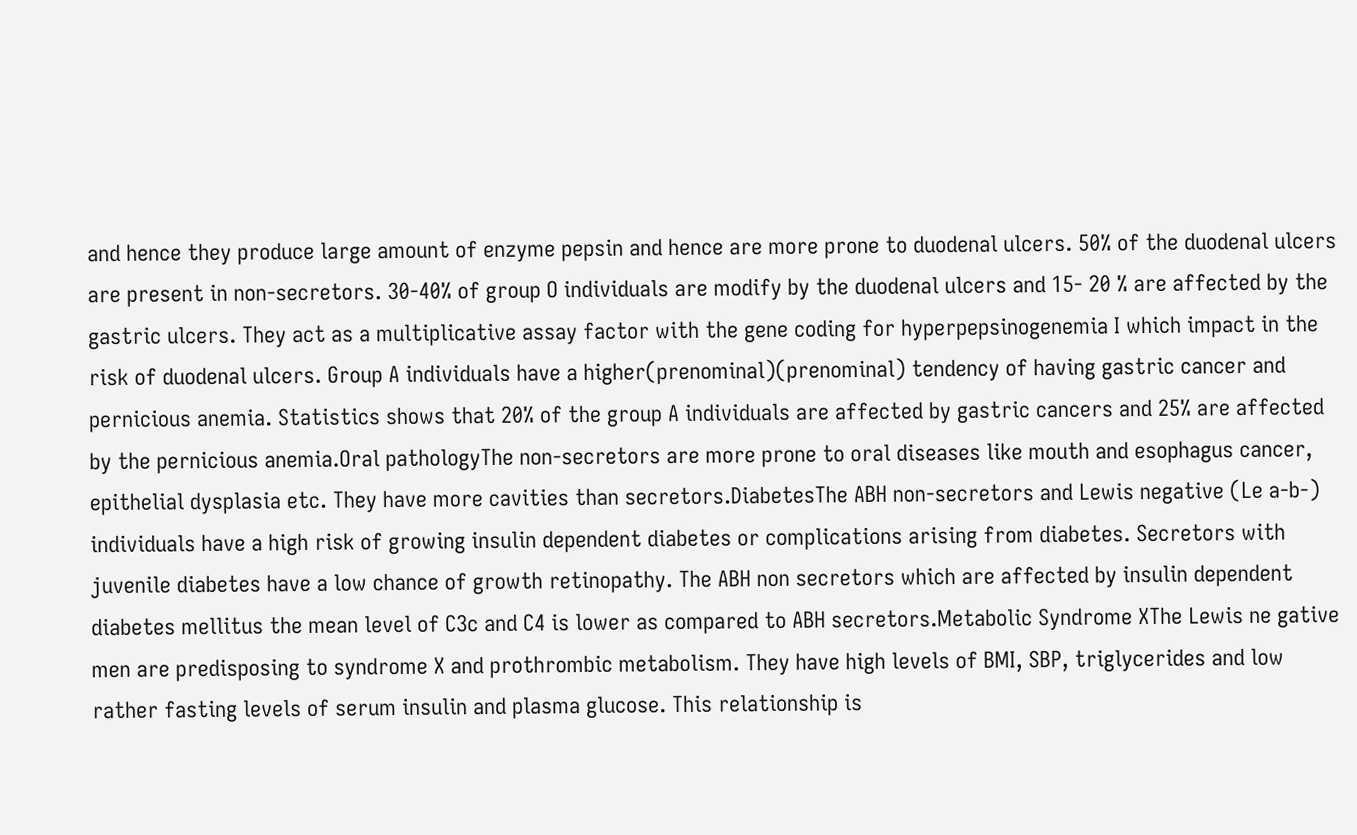and hence they produce large amount of enzyme pepsin and hence are more prone to duodenal ulcers. 50% of the duodenal ulcers are present in non-secretors. 30-40% of group O individuals are modify by the duodenal ulcers and 15- 20 % are affected by the gastric ulcers. They act as a multiplicative assay factor with the gene coding for hyperpepsinogenemia I which impact in the risk of duodenal ulcers. Group A individuals have a higher(prenominal)(prenominal) tendency of having gastric cancer and pernicious anemia. Statistics shows that 20% of the group A individuals are affected by gastric cancers and 25% are affected by the pernicious anemia.Oral pathologyThe non-secretors are more prone to oral diseases like mouth and esophagus cancer, epithelial dysplasia etc. They have more cavities than secretors.DiabetesThe ABH non-secretors and Lewis negative (Le a-b-) individuals have a high risk of growing insulin dependent diabetes or complications arising from diabetes. Secretors with juvenile diabetes have a low chance of growth retinopathy. The ABH non secretors which are affected by insulin dependent diabetes mellitus the mean level of C3c and C4 is lower as compared to ABH secretors.Metabolic Syndrome XThe Lewis ne gative men are predisposing to syndrome X and prothrombic metabolism. They have high levels of BMI, SBP, triglycerides and low rather fasting levels of serum insulin and plasma glucose. This relationship is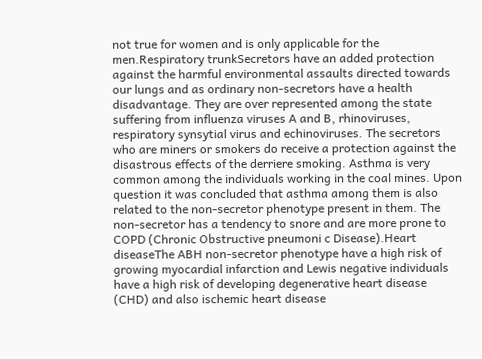not true for women and is only applicable for the men.Respiratory trunkSecretors have an added protection against the harmful environmental assaults directed towards our lungs and as ordinary non-secretors have a health disadvantage. They are over represented among the state suffering from influenza viruses A and B, rhinoviruses, respiratory synsytial virus and echinoviruses. The secretors who are miners or smokers do receive a protection against the disastrous effects of the derriere smoking. Asthma is very common among the individuals working in the coal mines. Upon question it was concluded that asthma among them is also related to the non-secretor phenotype present in them. The non-secretor has a tendency to snore and are more prone to COPD (Chronic Obstructive pneumoni c Disease).Heart diseaseThe ABH non-secretor phenotype have a high risk of growing myocardial infarction and Lewis negative individuals have a high risk of developing degenerative heart disease (CHD) and also ischemic heart disease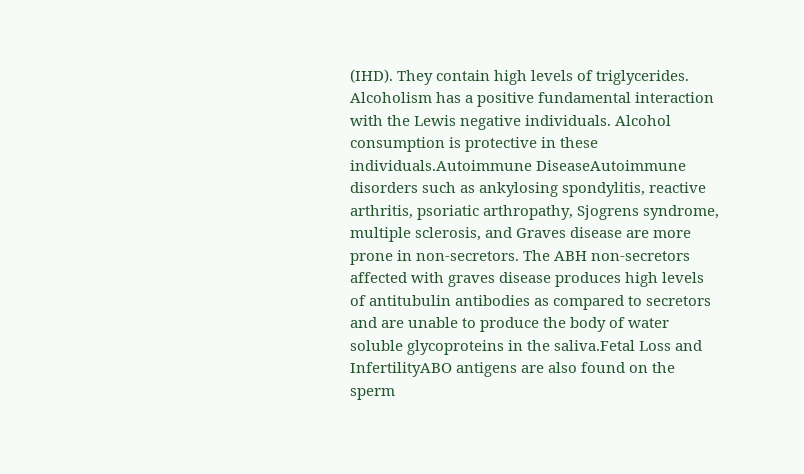(IHD). They contain high levels of triglycerides. Alcoholism has a positive fundamental interaction with the Lewis negative individuals. Alcohol consumption is protective in these individuals.Autoimmune DiseaseAutoimmune disorders such as ankylosing spondylitis, reactive arthritis, psoriatic arthropathy, Sjogrens syndrome, multiple sclerosis, and Graves disease are more prone in non-secretors. The ABH non-secretors affected with graves disease produces high levels of antitubulin antibodies as compared to secretors and are unable to produce the body of water soluble glycoproteins in the saliva.Fetal Loss and InfertilityABO antigens are also found on the sperm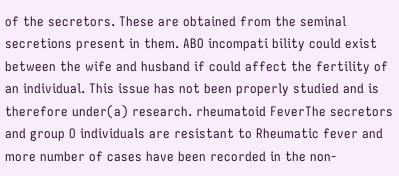of the secretors. These are obtained from the seminal secretions present in them. ABO incompati bility could exist between the wife and husband if could affect the fertility of an individual. This issue has not been properly studied and is therefore under(a) research. rheumatoid FeverThe secretors and group O individuals are resistant to Rheumatic fever and more number of cases have been recorded in the non-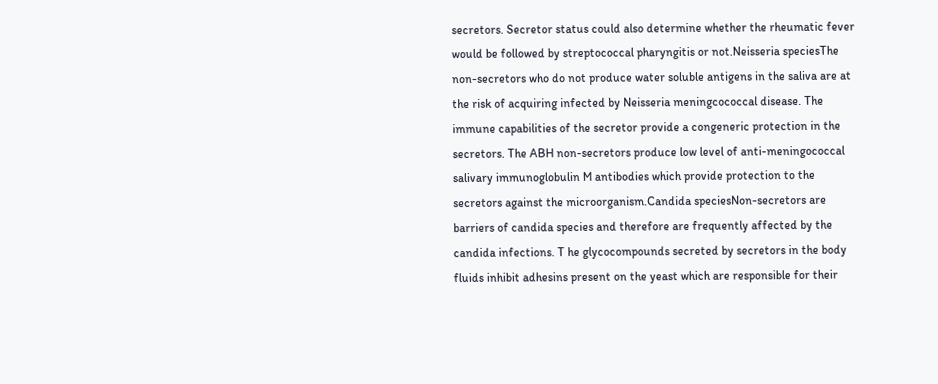secretors. Secretor status could also determine whether the rheumatic fever would be followed by streptococcal pharyngitis or not.Neisseria speciesThe non-secretors who do not produce water soluble antigens in the saliva are at the risk of acquiring infected by Neisseria meningcococcal disease. The immune capabilities of the secretor provide a congeneric protection in the secretors. The ABH non-secretors produce low level of anti-meningococcal salivary immunoglobulin M antibodies which provide protection to the secretors against the microorganism.Candida speciesNon-secretors are barriers of candida species and therefore are frequently affected by the candida infections. T he glycocompounds secreted by secretors in the body fluids inhibit adhesins present on the yeast which are responsible for their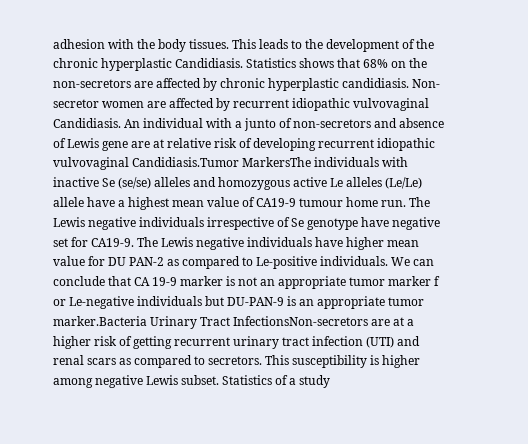adhesion with the body tissues. This leads to the development of the chronic hyperplastic Candidiasis. Statistics shows that 68% on the non-secretors are affected by chronic hyperplastic candidiasis. Non-secretor women are affected by recurrent idiopathic vulvovaginal Candidiasis. An individual with a junto of non-secretors and absence of Lewis gene are at relative risk of developing recurrent idiopathic vulvovaginal Candidiasis.Tumor MarkersThe individuals with inactive Se (se/se) alleles and homozygous active Le alleles (Le/Le) allele have a highest mean value of CA19-9 tumour home run. The Lewis negative individuals irrespective of Se genotype have negative set for CA19-9. The Lewis negative individuals have higher mean value for DU PAN-2 as compared to Le-positive individuals. We can conclude that CA 19-9 marker is not an appropriate tumor marker f or Le-negative individuals but DU-PAN-9 is an appropriate tumor marker.Bacteria Urinary Tract InfectionsNon-secretors are at a higher risk of getting recurrent urinary tract infection (UTI) and renal scars as compared to secretors. This susceptibility is higher among negative Lewis subset. Statistics of a study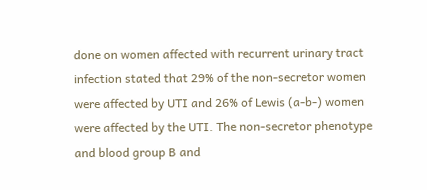done on women affected with recurrent urinary tract infection stated that 29% of the non-secretor women were affected by UTI and 26% of Lewis (a-b-) women were affected by the UTI. The non-secretor phenotype and blood group B and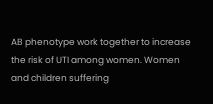AB phenotype work together to increase the risk of UTI among women. Women and children suffering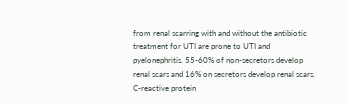from renal scarring with and without the antibiotic treatment for UTI are prone to UTI and pyelonephritis. 55-60% of non-secretors develop renal scars and 16% on secretors develop renal scars. C-reactive protein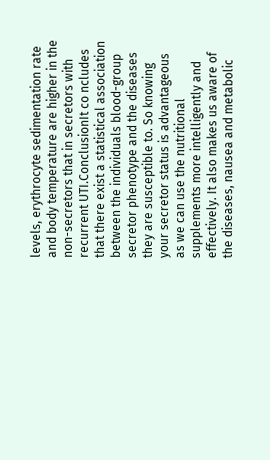levels, erythrocyte sedimentation rate and body temperature are higher in the non-secretors that in secretors with recurrent UTI.ConclusionIt co ncludes that there exist a statistical association between the individuals blood-group secretor phenotype and the diseases they are susceptible to. So knowing your secretor status is advantageous as we can use the nutritional supplements more intelligently and effectively. It also makes us aware of the diseases, nausea and metabolic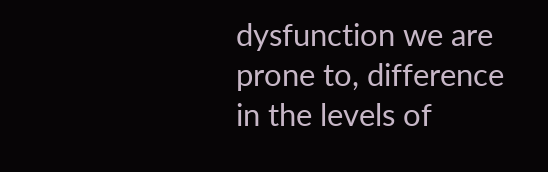dysfunction we are prone to, difference in the levels of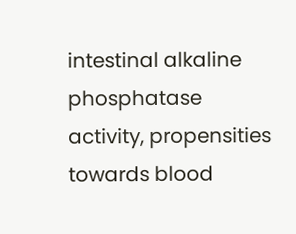intestinal alkaline phosphatase activity, propensities towards blood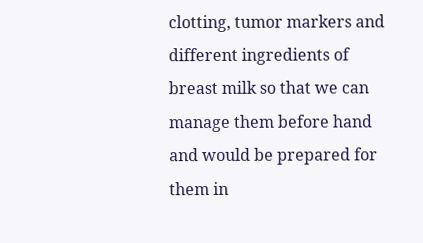clotting, tumor markers and different ingredients of breast milk so that we can manage them before hand and would be prepared for them in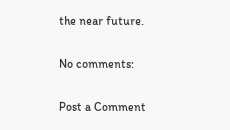the near future.

No comments:

Post a Comment